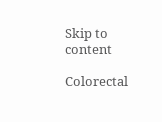Skip to content

Colorectal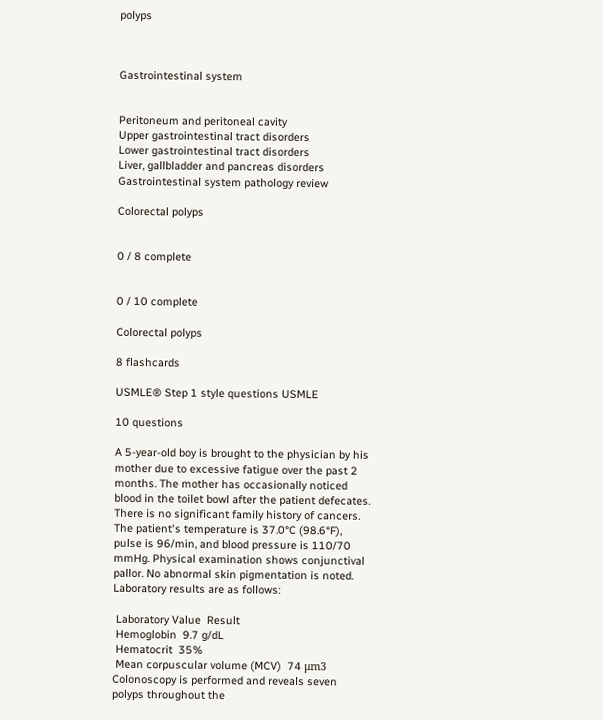polyps



Gastrointestinal system


Peritoneum and peritoneal cavity
Upper gastrointestinal tract disorders
Lower gastrointestinal tract disorders
Liver, gallbladder and pancreas disorders
Gastrointestinal system pathology review

Colorectal polyps


0 / 8 complete


0 / 10 complete

Colorectal polyps

8 flashcards

USMLE® Step 1 style questions USMLE

10 questions

A 5-year-old boy is brought to the physician by his mother due to excessive fatigue over the past 2 months. The mother has occasionally noticed blood in the toilet bowl after the patient defecates. There is no significant family history of cancers. The patient's temperature is 37.0°C (98.6°F), pulse is 96/min, and blood pressure is 110/70 mmHg. Physical examination shows conjunctival pallor. No abnormal skin pigmentation is noted. Laboratory results are as follows:

 Laboratory Value  Result
 Hemoglobin  9.7 g/dL
 Hematocrit  35%
 Mean corpuscular volume (MCV)  74 μm3
Colonoscopy is performed and reveals seven polyps throughout the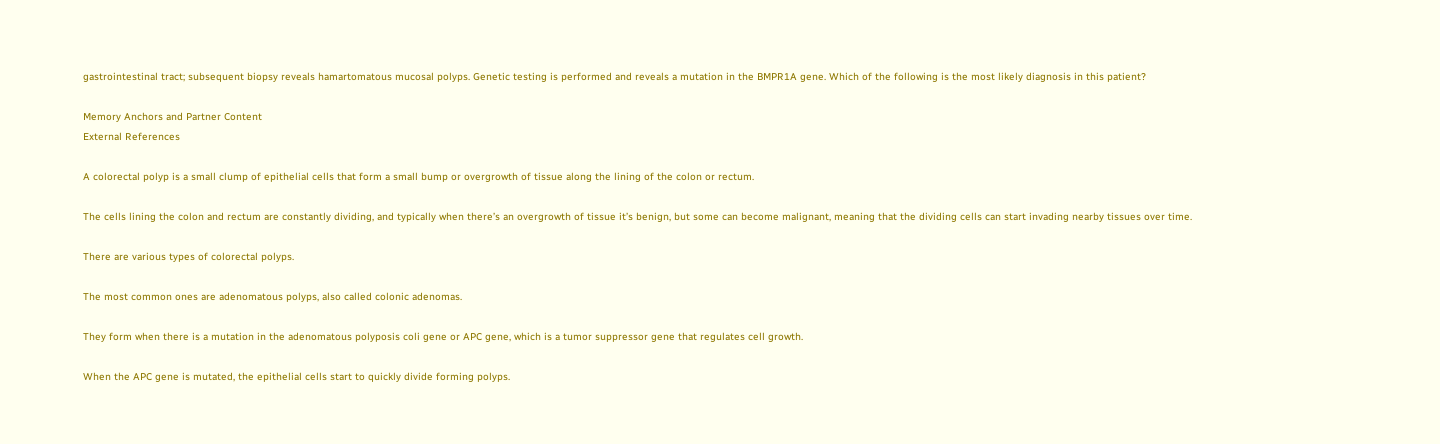gastrointestinal tract; subsequent biopsy reveals hamartomatous mucosal polyps. Genetic testing is performed and reveals a mutation in the BMPR1A gene. Which of the following is the most likely diagnosis in this patient?

Memory Anchors and Partner Content
External References

A colorectal polyp is a small clump of epithelial cells that form a small bump or overgrowth of tissue along the lining of the colon or rectum.

The cells lining the colon and rectum are constantly dividing, and typically when there’s an overgrowth of tissue it’s benign, but some can become malignant, meaning that the dividing cells can start invading nearby tissues over time.

There are various types of colorectal polyps.

The most common ones are adenomatous polyps, also called colonic adenomas.

They form when there is a mutation in the adenomatous polyposis coli gene or APC gene, which is a tumor suppressor gene that regulates cell growth.

When the APC gene is mutated, the epithelial cells start to quickly divide forming polyps.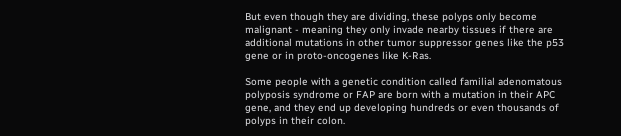But even though they are dividing, these polyps only become malignant - meaning they only invade nearby tissues if there are additional mutations in other tumor suppressor genes like the p53 gene or in proto-oncogenes like K-Ras.

Some people with a genetic condition called familial adenomatous polyposis syndrome or FAP are born with a mutation in their APC gene, and they end up developing hundreds or even thousands of polyps in their colon.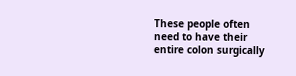These people often need to have their entire colon surgically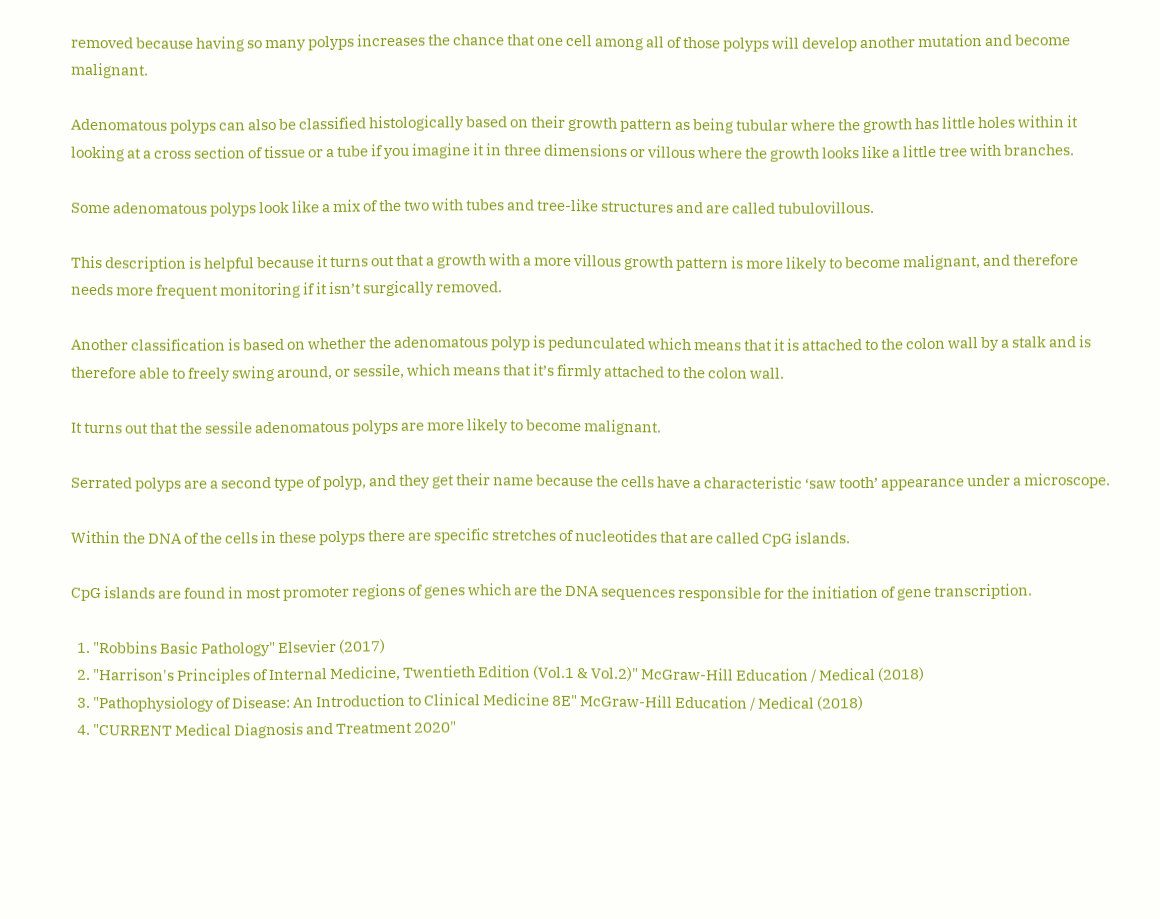removed because having so many polyps increases the chance that one cell among all of those polyps will develop another mutation and become malignant.

Adenomatous polyps can also be classified histologically based on their growth pattern as being tubular where the growth has little holes within it looking at a cross section of tissue or a tube if you imagine it in three dimensions or villous where the growth looks like a little tree with branches.

Some adenomatous polyps look like a mix of the two with tubes and tree-like structures and are called tubulovillous.

This description is helpful because it turns out that a growth with a more villous growth pattern is more likely to become malignant, and therefore needs more frequent monitoring if it isn’t surgically removed.

Another classification is based on whether the adenomatous polyp is pedunculated which means that it is attached to the colon wall by a stalk and is therefore able to freely swing around, or sessile, which means that it’s firmly attached to the colon wall.

It turns out that the sessile adenomatous polyps are more likely to become malignant.

Serrated polyps are a second type of polyp, and they get their name because the cells have a characteristic ‘saw tooth’ appearance under a microscope.

Within the DNA of the cells in these polyps there are specific stretches of nucleotides that are called CpG islands.

CpG islands are found in most promoter regions of genes which are the DNA sequences responsible for the initiation of gene transcription.

  1. "Robbins Basic Pathology" Elsevier (2017)
  2. "Harrison's Principles of Internal Medicine, Twentieth Edition (Vol.1 & Vol.2)" McGraw-Hill Education / Medical (2018)
  3. "Pathophysiology of Disease: An Introduction to Clinical Medicine 8E" McGraw-Hill Education / Medical (2018)
  4. "CURRENT Medical Diagnosis and Treatment 2020"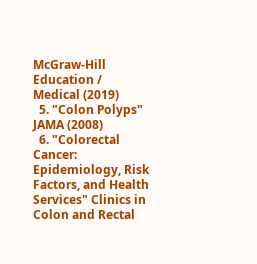McGraw-Hill Education / Medical (2019)
  5. "Colon Polyps" JAMA (2008)
  6. "Colorectal Cancer: Epidemiology, Risk Factors, and Health Services" Clinics in Colon and Rectal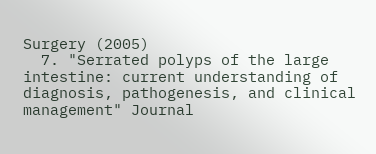Surgery (2005)
  7. "Serrated polyps of the large intestine: current understanding of diagnosis, pathogenesis, and clinical management" Journal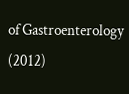of Gastroenterology (2012)